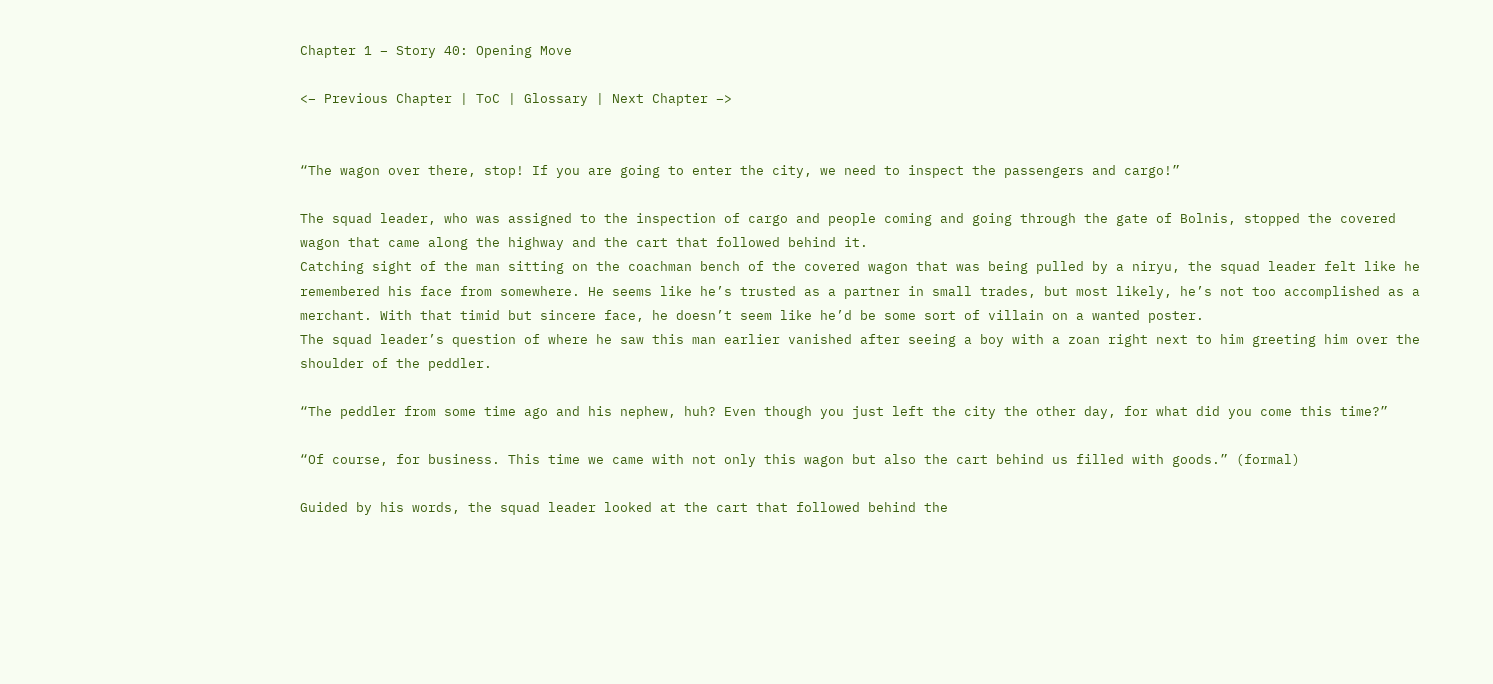Chapter 1 – Story 40: Opening Move

<– Previous Chapter | ToC | Glossary | Next Chapter –>


“The wagon over there, stop! If you are going to enter the city, we need to inspect the passengers and cargo!”

The squad leader, who was assigned to the inspection of cargo and people coming and going through the gate of Bolnis, stopped the covered wagon that came along the highway and the cart that followed behind it.
Catching sight of the man sitting on the coachman bench of the covered wagon that was being pulled by a niryu, the squad leader felt like he remembered his face from somewhere. He seems like he’s trusted as a partner in small trades, but most likely, he’s not too accomplished as a merchant. With that timid but sincere face, he doesn’t seem like he’d be some sort of villain on a wanted poster.
The squad leader’s question of where he saw this man earlier vanished after seeing a boy with a zoan right next to him greeting him over the shoulder of the peddler.

“The peddler from some time ago and his nephew, huh? Even though you just left the city the other day, for what did you come this time?”

“Of course, for business. This time we came with not only this wagon but also the cart behind us filled with goods.” (formal)

Guided by his words, the squad leader looked at the cart that followed behind the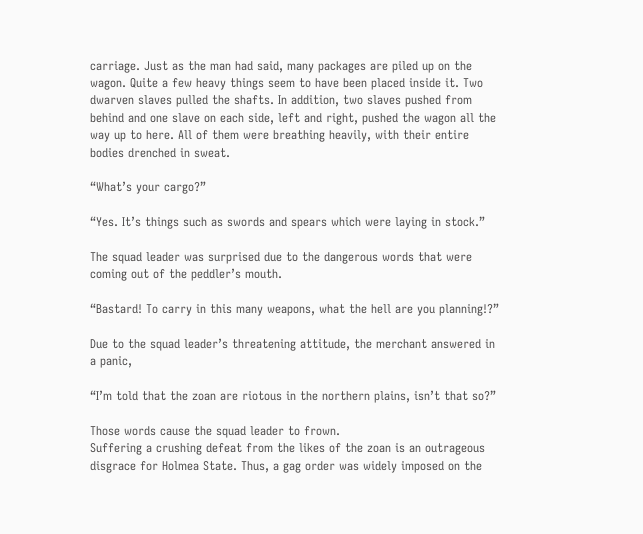carriage. Just as the man had said, many packages are piled up on the wagon. Quite a few heavy things seem to have been placed inside it. Two dwarven slaves pulled the shafts. In addition, two slaves pushed from behind and one slave on each side, left and right, pushed the wagon all the way up to here. All of them were breathing heavily, with their entire bodies drenched in sweat.

“What’s your cargo?”

“Yes. It’s things such as swords and spears which were laying in stock.”

The squad leader was surprised due to the dangerous words that were coming out of the peddler’s mouth.

“Bastard! To carry in this many weapons, what the hell are you planning!?”

Due to the squad leader’s threatening attitude, the merchant answered in a panic,

“I’m told that the zoan are riotous in the northern plains, isn’t that so?”

Those words cause the squad leader to frown.
Suffering a crushing defeat from the likes of the zoan is an outrageous disgrace for Holmea State. Thus, a gag order was widely imposed on the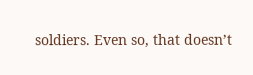soldiers. Even so, that doesn’t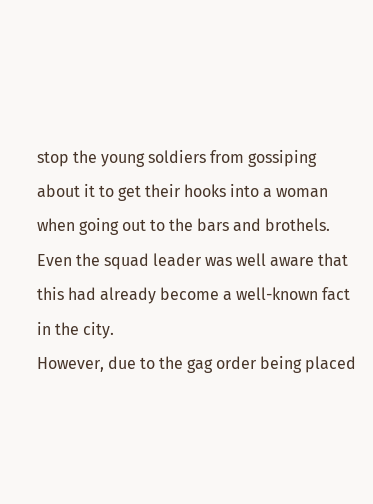stop the young soldiers from gossiping about it to get their hooks into a woman when going out to the bars and brothels.
Even the squad leader was well aware that this had already become a well-known fact in the city.
However, due to the gag order being placed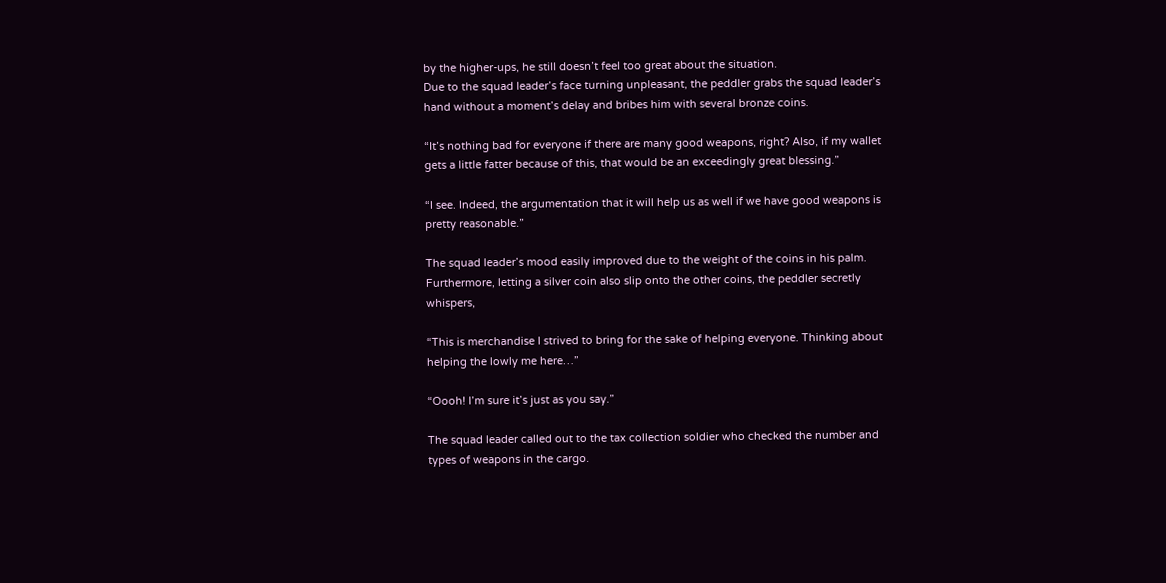by the higher-ups, he still doesn’t feel too great about the situation.
Due to the squad leader’s face turning unpleasant, the peddler grabs the squad leader’s hand without a moment’s delay and bribes him with several bronze coins.

“It’s nothing bad for everyone if there are many good weapons, right? Also, if my wallet gets a little fatter because of this, that would be an exceedingly great blessing.”

“I see. Indeed, the argumentation that it will help us as well if we have good weapons is pretty reasonable.”

The squad leader’s mood easily improved due to the weight of the coins in his palm. Furthermore, letting a silver coin also slip onto the other coins, the peddler secretly whispers,

“This is merchandise I strived to bring for the sake of helping everyone. Thinking about helping the lowly me here…”

“Oooh! I’m sure it’s just as you say.”

The squad leader called out to the tax collection soldier who checked the number and types of weapons in the cargo.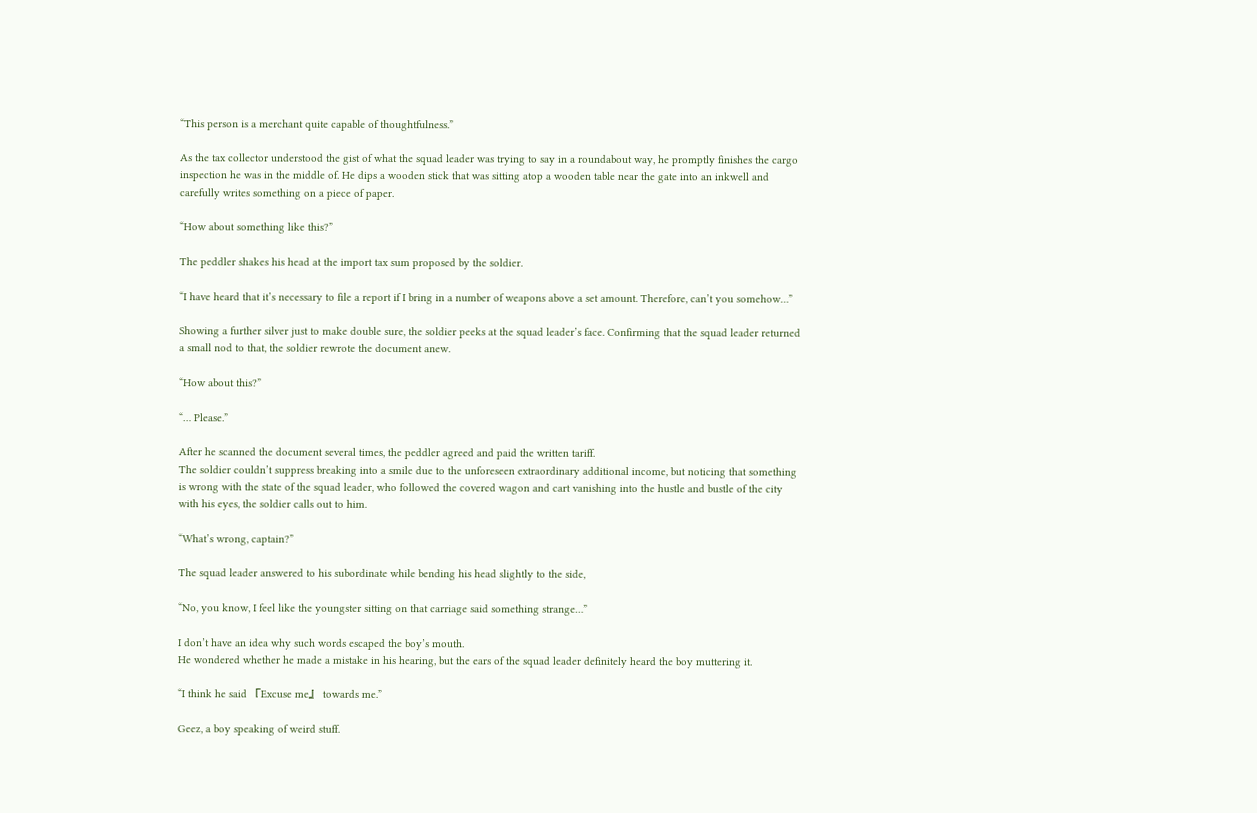“This person is a merchant quite capable of thoughtfulness.”

As the tax collector understood the gist of what the squad leader was trying to say in a roundabout way, he promptly finishes the cargo inspection he was in the middle of. He dips a wooden stick that was sitting atop a wooden table near the gate into an inkwell and carefully writes something on a piece of paper.

“How about something like this?”

The peddler shakes his head at the import tax sum proposed by the soldier.

“I have heard that it’s necessary to file a report if I bring in a number of weapons above a set amount. Therefore, can’t you somehow…”

Showing a further silver just to make double sure, the soldier peeks at the squad leader’s face. Confirming that the squad leader returned a small nod to that, the soldier rewrote the document anew.

“How about this?”

“… Please.”

After he scanned the document several times, the peddler agreed and paid the written tariff.
The soldier couldn’t suppress breaking into a smile due to the unforeseen extraordinary additional income, but noticing that something is wrong with the state of the squad leader, who followed the covered wagon and cart vanishing into the hustle and bustle of the city with his eyes, the soldier calls out to him.

“What’s wrong, captain?”

The squad leader answered to his subordinate while bending his head slightly to the side,

“No, you know, I feel like the youngster sitting on that carriage said something strange…”

I don’t have an idea why such words escaped the boy’s mouth.
He wondered whether he made a mistake in his hearing, but the ears of the squad leader definitely heard the boy muttering it.

“I think he said 『Excuse me』 towards me.”

Geez, a boy speaking of weird stuff.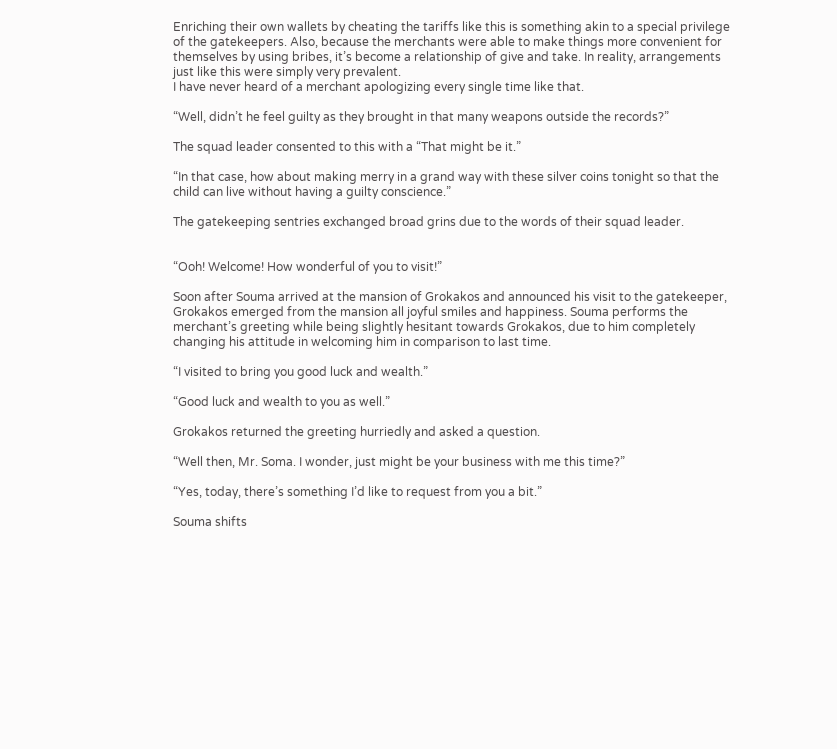Enriching their own wallets by cheating the tariffs like this is something akin to a special privilege of the gatekeepers. Also, because the merchants were able to make things more convenient for themselves by using bribes, it’s become a relationship of give and take. In reality, arrangements just like this were simply very prevalent.
I have never heard of a merchant apologizing every single time like that.

“Well, didn’t he feel guilty as they brought in that many weapons outside the records?”

The squad leader consented to this with a “That might be it.”

“In that case, how about making merry in a grand way with these silver coins tonight so that the child can live without having a guilty conscience.”

The gatekeeping sentries exchanged broad grins due to the words of their squad leader.


“Ooh! Welcome! How wonderful of you to visit!”

Soon after Souma arrived at the mansion of Grokakos and announced his visit to the gatekeeper, Grokakos emerged from the mansion all joyful smiles and happiness. Souma performs the merchant’s greeting while being slightly hesitant towards Grokakos, due to him completely changing his attitude in welcoming him in comparison to last time.

“I visited to bring you good luck and wealth.”

“Good luck and wealth to you as well.”

Grokakos returned the greeting hurriedly and asked a question.

“Well then, Mr. Soma. I wonder, just might be your business with me this time?”

“Yes, today, there’s something I’d like to request from you a bit.”

Souma shifts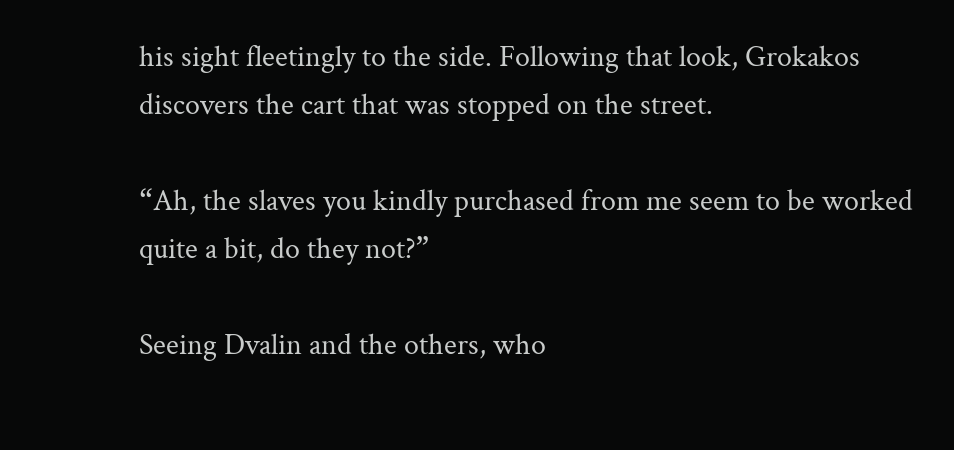his sight fleetingly to the side. Following that look, Grokakos discovers the cart that was stopped on the street.

“Ah, the slaves you kindly purchased from me seem to be worked quite a bit, do they not?”

Seeing Dvalin and the others, who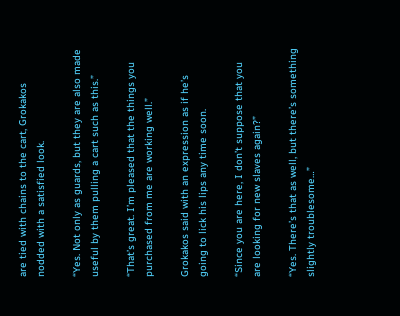are tied with chains to the cart, Grokakos nodded with a satisfied look.

“Yes. Not only as guards, but they are also made useful by them pulling a cart such as this.”

“That’s great. I’m pleased that the things you purchased from me are working well.”

Grokakos said with an expression as if he’s going to lick his lips any time soon.

“Since you are here, I don’t suppose that you are looking for new slaves again?”

“Yes. There’s that as well, but there’s something slightly troublesome…”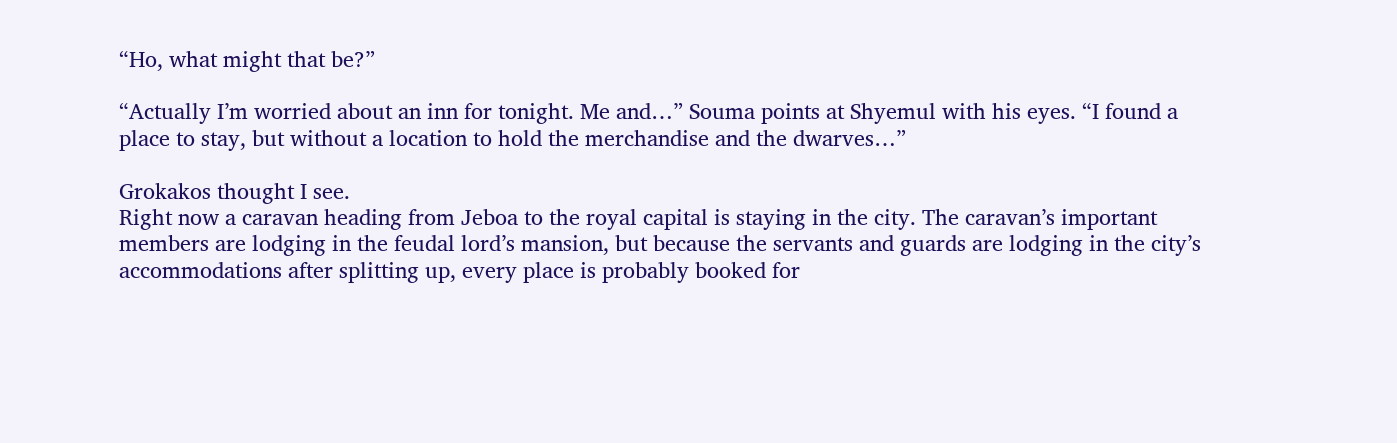“Ho, what might that be?”

“Actually I’m worried about an inn for tonight. Me and…” Souma points at Shyemul with his eyes. “I found a place to stay, but without a location to hold the merchandise and the dwarves…”

Grokakos thought I see.
Right now a caravan heading from Jeboa to the royal capital is staying in the city. The caravan’s important members are lodging in the feudal lord’s mansion, but because the servants and guards are lodging in the city’s accommodations after splitting up, every place is probably booked for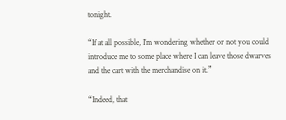tonight.

“If at all possible, I’m wondering whether or not you could introduce me to some place where I can leave those dwarves and the cart with the merchandise on it.”

“Indeed, that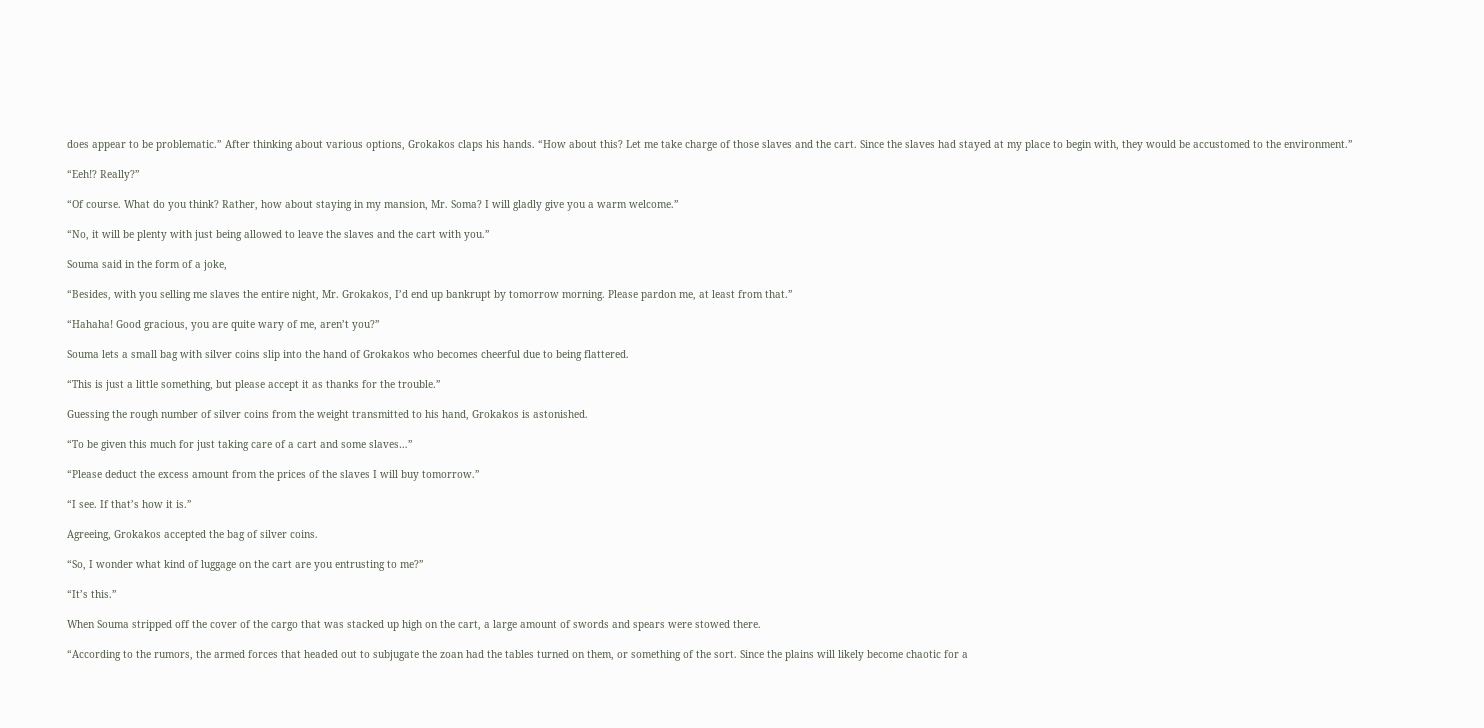does appear to be problematic.” After thinking about various options, Grokakos claps his hands. “How about this? Let me take charge of those slaves and the cart. Since the slaves had stayed at my place to begin with, they would be accustomed to the environment.”

“Eeh!? Really?”

“Of course. What do you think? Rather, how about staying in my mansion, Mr. Soma? I will gladly give you a warm welcome.”

“No, it will be plenty with just being allowed to leave the slaves and the cart with you.”

Souma said in the form of a joke,

“Besides, with you selling me slaves the entire night, Mr. Grokakos, I’d end up bankrupt by tomorrow morning. Please pardon me, at least from that.”

“Hahaha! Good gracious, you are quite wary of me, aren’t you?”

Souma lets a small bag with silver coins slip into the hand of Grokakos who becomes cheerful due to being flattered.

“This is just a little something, but please accept it as thanks for the trouble.”

Guessing the rough number of silver coins from the weight transmitted to his hand, Grokakos is astonished.

“To be given this much for just taking care of a cart and some slaves…”

“Please deduct the excess amount from the prices of the slaves I will buy tomorrow.”

“I see. If that’s how it is.”

Agreeing, Grokakos accepted the bag of silver coins.

“So, I wonder what kind of luggage on the cart are you entrusting to me?”

“It’s this.”

When Souma stripped off the cover of the cargo that was stacked up high on the cart, a large amount of swords and spears were stowed there.

“According to the rumors, the armed forces that headed out to subjugate the zoan had the tables turned on them, or something of the sort. Since the plains will likely become chaotic for a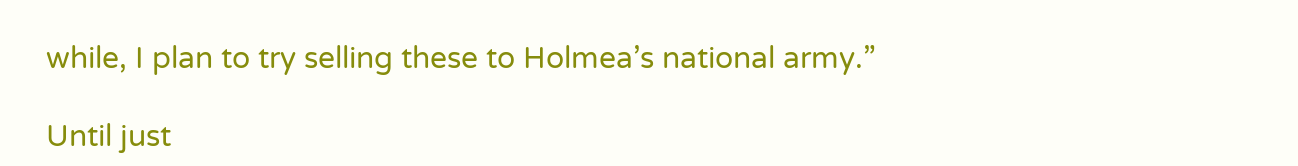while, I plan to try selling these to Holmea’s national army.”

Until just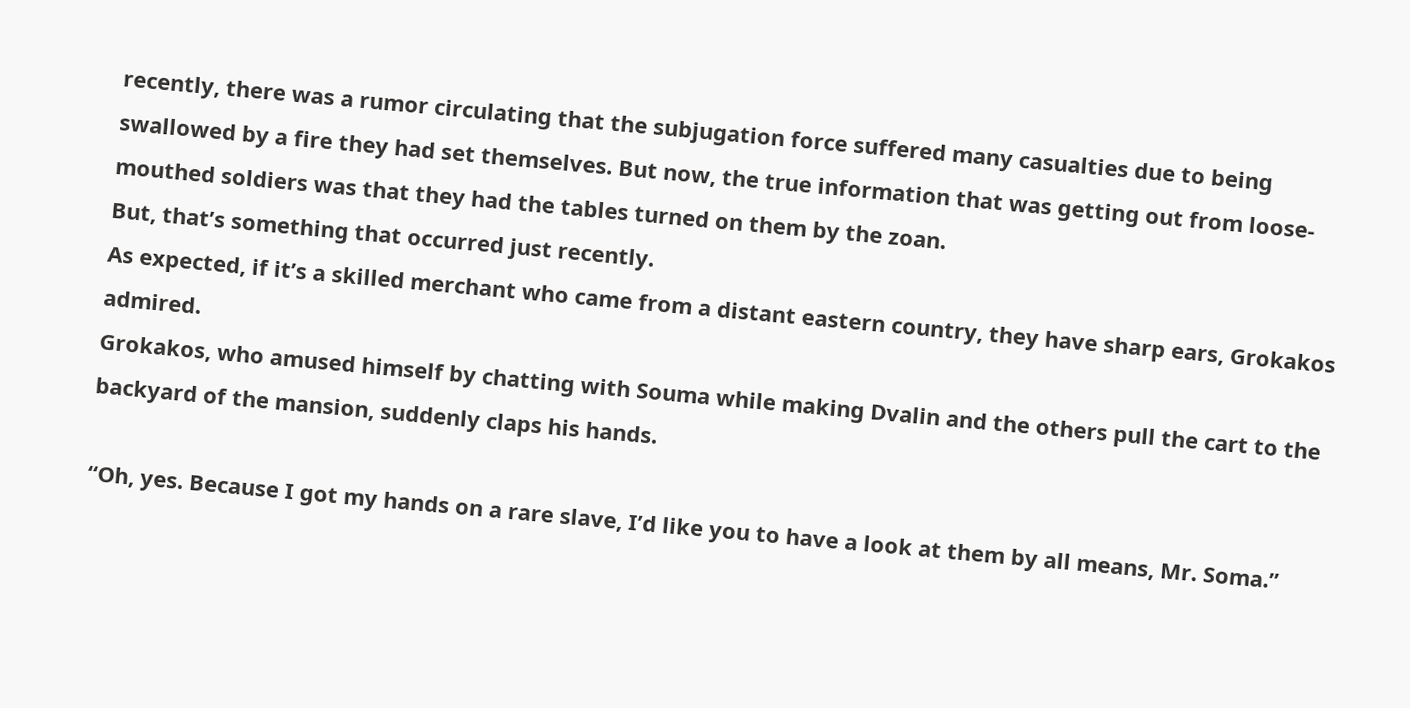recently, there was a rumor circulating that the subjugation force suffered many casualties due to being swallowed by a fire they had set themselves. But now, the true information that was getting out from loose-mouthed soldiers was that they had the tables turned on them by the zoan.
But, that’s something that occurred just recently.
As expected, if it’s a skilled merchant who came from a distant eastern country, they have sharp ears, Grokakos admired.
Grokakos, who amused himself by chatting with Souma while making Dvalin and the others pull the cart to the backyard of the mansion, suddenly claps his hands.

“Oh, yes. Because I got my hands on a rare slave, I’d like you to have a look at them by all means, Mr. Soma.”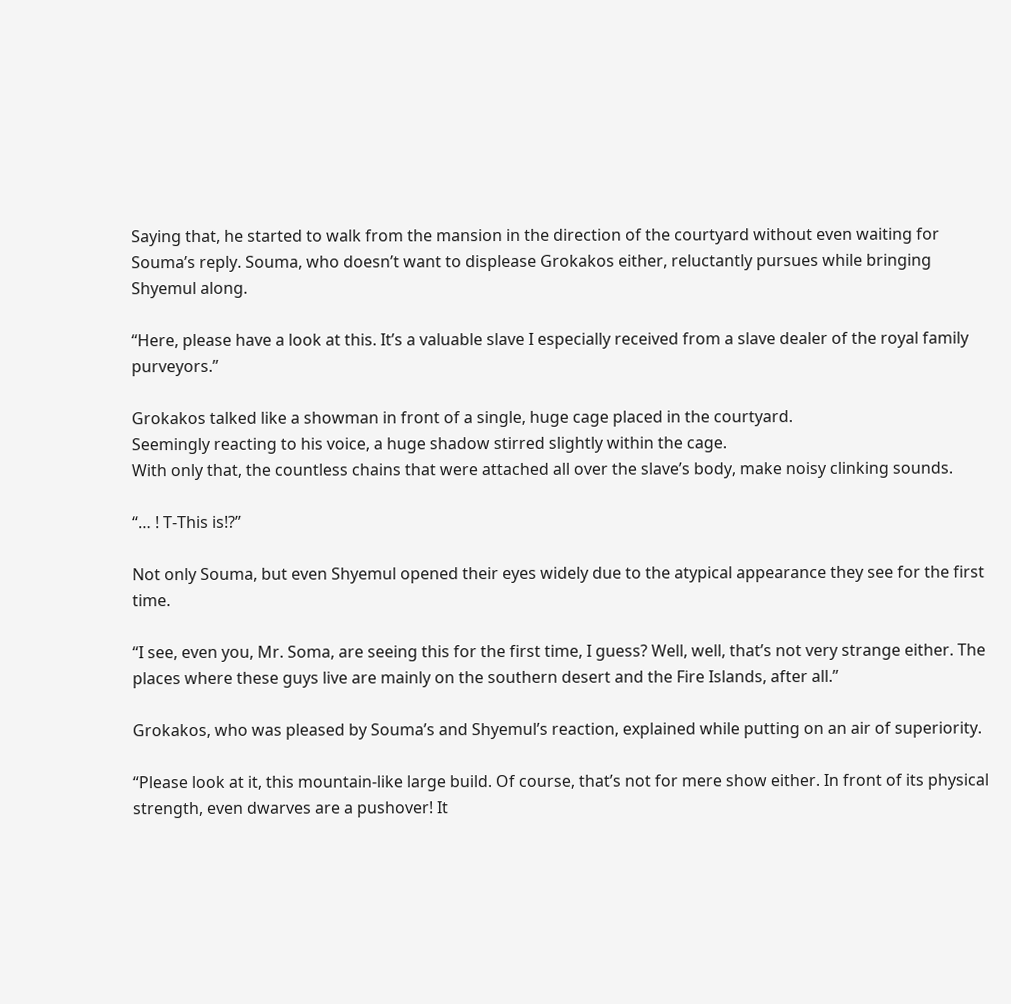Saying that, he started to walk from the mansion in the direction of the courtyard without even waiting for Souma’s reply. Souma, who doesn’t want to displease Grokakos either, reluctantly pursues while bringing Shyemul along.

“Here, please have a look at this. It’s a valuable slave I especially received from a slave dealer of the royal family purveyors.”

Grokakos talked like a showman in front of a single, huge cage placed in the courtyard.
Seemingly reacting to his voice, a huge shadow stirred slightly within the cage.
With only that, the countless chains that were attached all over the slave’s body, make noisy clinking sounds.

“… ! T-This is!?”

Not only Souma, but even Shyemul opened their eyes widely due to the atypical appearance they see for the first time.

“I see, even you, Mr. Soma, are seeing this for the first time, I guess? Well, well, that’s not very strange either. The places where these guys live are mainly on the southern desert and the Fire Islands, after all.”

Grokakos, who was pleased by Souma’s and Shyemul’s reaction, explained while putting on an air of superiority.

“Please look at it, this mountain-like large build. Of course, that’s not for mere show either. In front of its physical strength, even dwarves are a pushover! It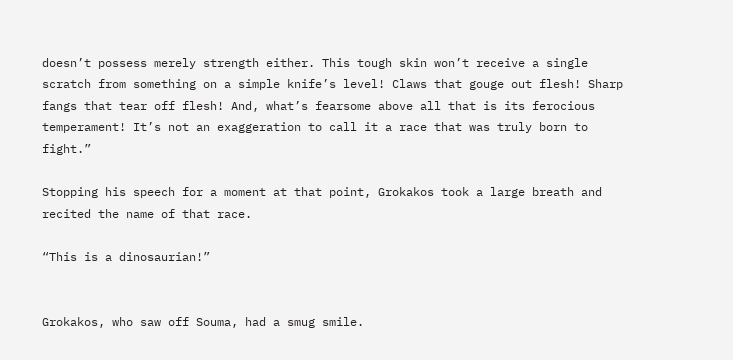doesn’t possess merely strength either. This tough skin won’t receive a single scratch from something on a simple knife’s level! Claws that gouge out flesh! Sharp fangs that tear off flesh! And, what’s fearsome above all that is its ferocious temperament! It’s not an exaggeration to call it a race that was truly born to fight.”

Stopping his speech for a moment at that point, Grokakos took a large breath and recited the name of that race.

“This is a dinosaurian!”


Grokakos, who saw off Souma, had a smug smile.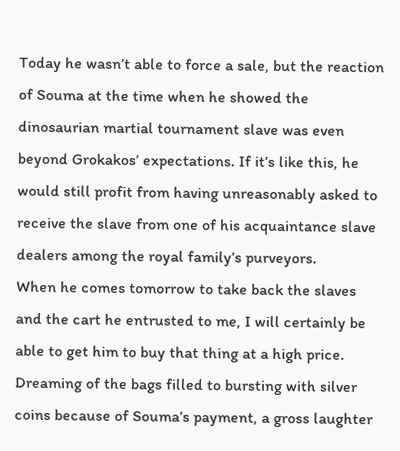Today he wasn’t able to force a sale, but the reaction of Souma at the time when he showed the dinosaurian martial tournament slave was even beyond Grokakos’ expectations. If it’s like this, he would still profit from having unreasonably asked to receive the slave from one of his acquaintance slave dealers among the royal family’s purveyors.
When he comes tomorrow to take back the slaves and the cart he entrusted to me, I will certainly be able to get him to buy that thing at a high price.
Dreaming of the bags filled to bursting with silver coins because of Souma’s payment, a gross laughter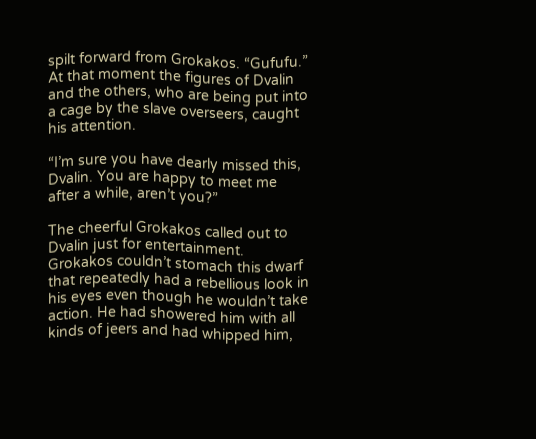spilt forward from Grokakos. “Gufufu.”
At that moment the figures of Dvalin and the others, who are being put into a cage by the slave overseers, caught his attention.

“I’m sure you have dearly missed this, Dvalin. You are happy to meet me after a while, aren’t you?”

The cheerful Grokakos called out to Dvalin just for entertainment.
Grokakos couldn’t stomach this dwarf that repeatedly had a rebellious look in his eyes even though he wouldn’t take action. He had showered him with all kinds of jeers and had whipped him,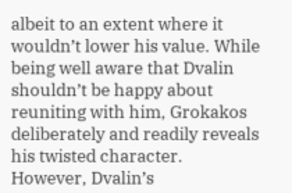albeit to an extent where it wouldn’t lower his value. While being well aware that Dvalin shouldn’t be happy about reuniting with him, Grokakos deliberately and readily reveals his twisted character.
However, Dvalin’s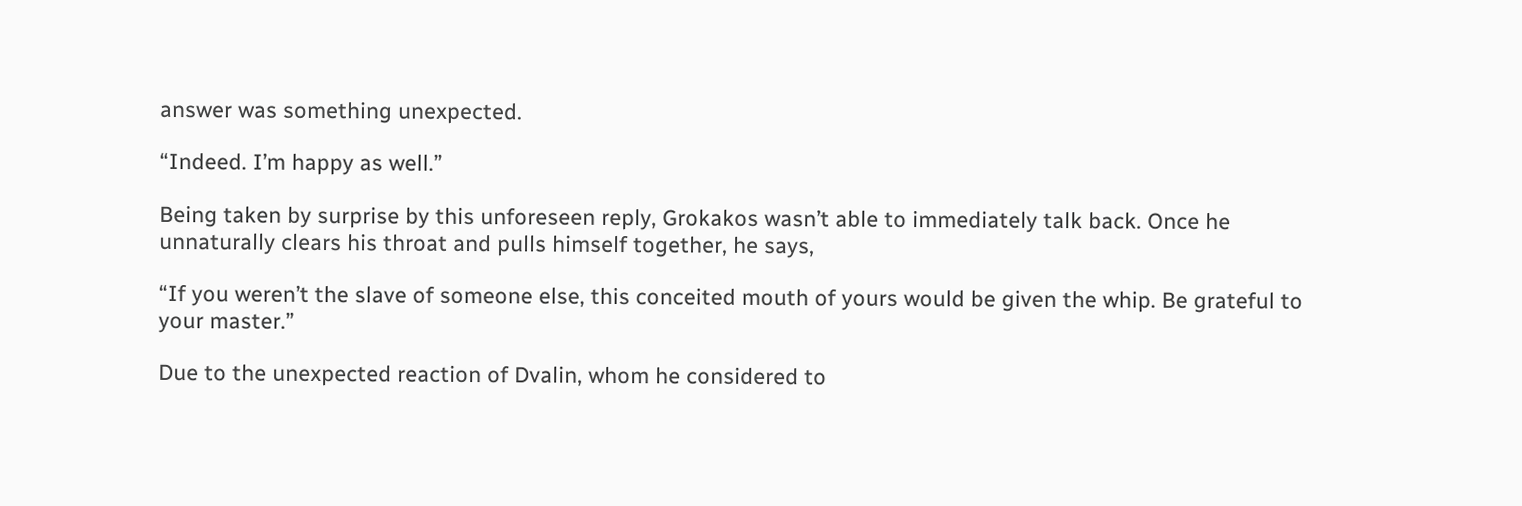answer was something unexpected.

“Indeed. I’m happy as well.”

Being taken by surprise by this unforeseen reply, Grokakos wasn’t able to immediately talk back. Once he unnaturally clears his throat and pulls himself together, he says,

“If you weren’t the slave of someone else, this conceited mouth of yours would be given the whip. Be grateful to your master.”

Due to the unexpected reaction of Dvalin, whom he considered to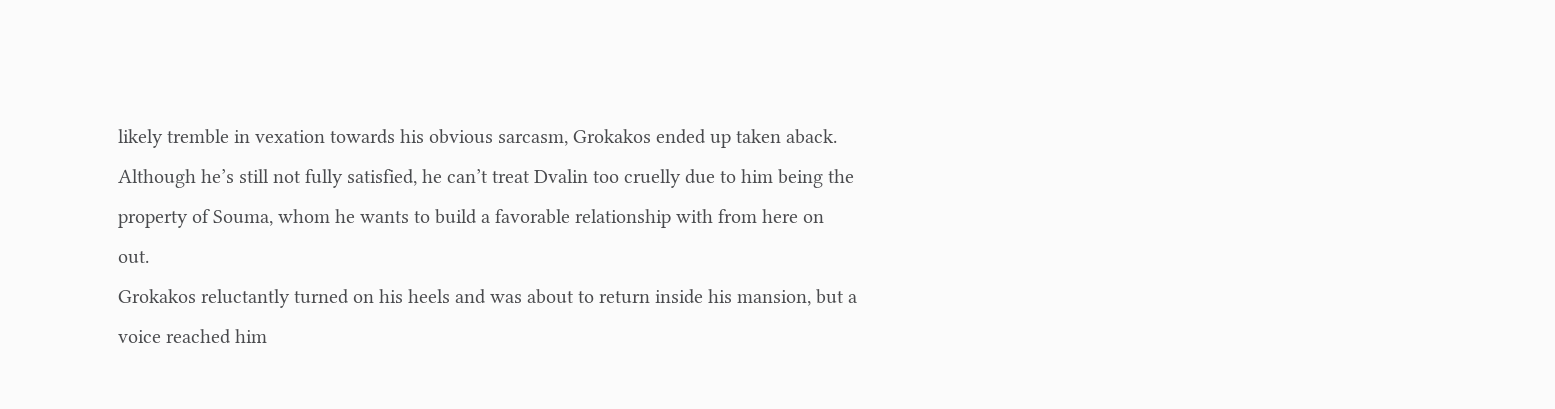likely tremble in vexation towards his obvious sarcasm, Grokakos ended up taken aback. Although he’s still not fully satisfied, he can’t treat Dvalin too cruelly due to him being the property of Souma, whom he wants to build a favorable relationship with from here on out.
Grokakos reluctantly turned on his heels and was about to return inside his mansion, but a voice reached him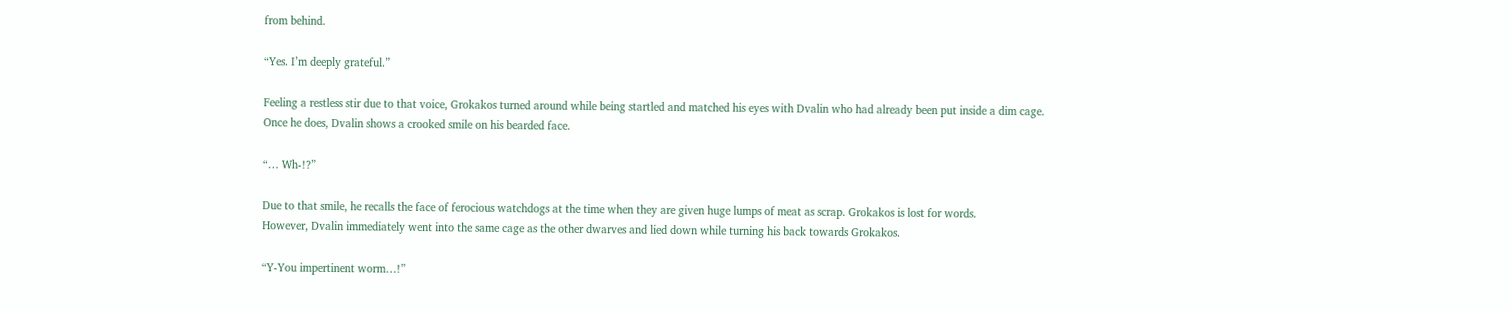from behind.

“Yes. I’m deeply grateful.”

Feeling a restless stir due to that voice, Grokakos turned around while being startled and matched his eyes with Dvalin who had already been put inside a dim cage.
Once he does, Dvalin shows a crooked smile on his bearded face.

“… Wh-!?”

Due to that smile, he recalls the face of ferocious watchdogs at the time when they are given huge lumps of meat as scrap. Grokakos is lost for words.
However, Dvalin immediately went into the same cage as the other dwarves and lied down while turning his back towards Grokakos.

“Y-You impertinent worm…!”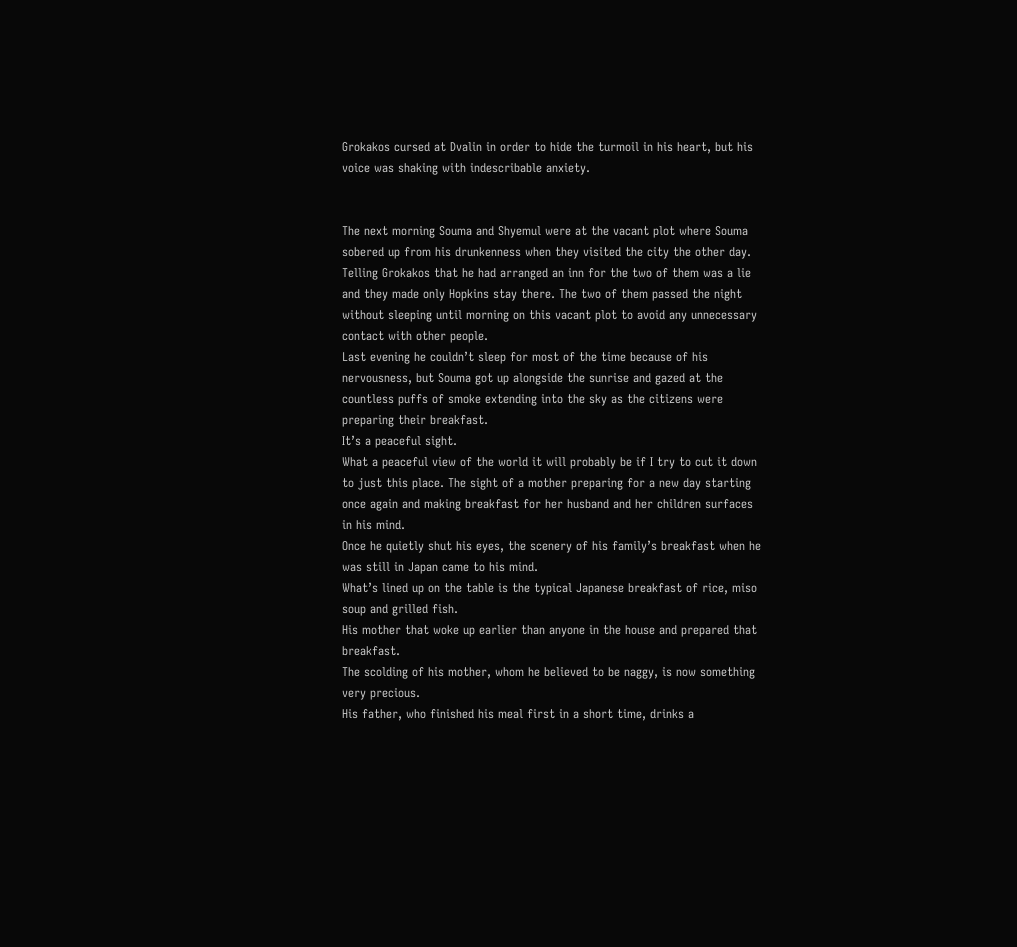Grokakos cursed at Dvalin in order to hide the turmoil in his heart, but his voice was shaking with indescribable anxiety.


The next morning Souma and Shyemul were at the vacant plot where Souma sobered up from his drunkenness when they visited the city the other day.
Telling Grokakos that he had arranged an inn for the two of them was a lie and they made only Hopkins stay there. The two of them passed the night without sleeping until morning on this vacant plot to avoid any unnecessary contact with other people.
Last evening he couldn’t sleep for most of the time because of his nervousness, but Souma got up alongside the sunrise and gazed at the countless puffs of smoke extending into the sky as the citizens were preparing their breakfast.
It’s a peaceful sight.
What a peaceful view of the world it will probably be if I try to cut it down to just this place. The sight of a mother preparing for a new day starting once again and making breakfast for her husband and her children surfaces in his mind.
Once he quietly shut his eyes, the scenery of his family’s breakfast when he was still in Japan came to his mind.
What’s lined up on the table is the typical Japanese breakfast of rice, miso soup and grilled fish.
His mother that woke up earlier than anyone in the house and prepared that breakfast.
The scolding of his mother, whom he believed to be naggy, is now something very precious.
His father, who finished his meal first in a short time, drinks a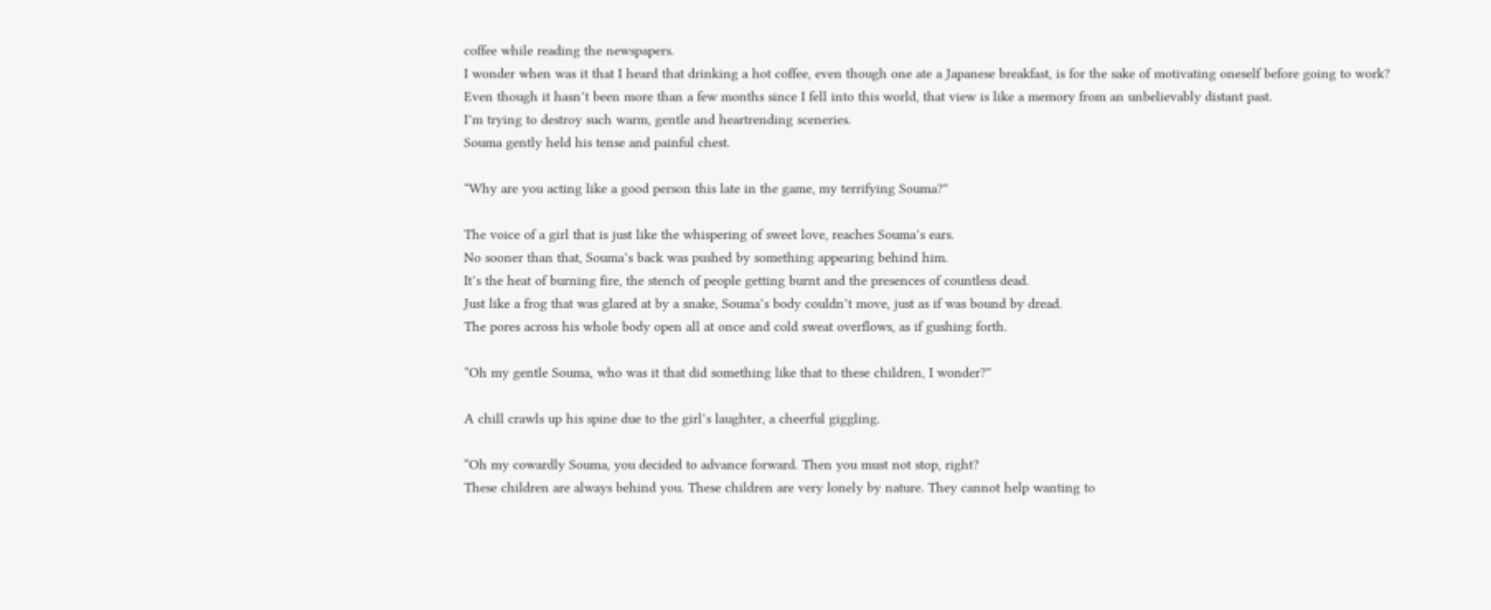coffee while reading the newspapers.
I wonder when was it that I heard that drinking a hot coffee, even though one ate a Japanese breakfast, is for the sake of motivating oneself before going to work?
Even though it hasn’t been more than a few months since I fell into this world, that view is like a memory from an unbelievably distant past.
I’m trying to destroy such warm, gentle and heartrending sceneries.
Souma gently held his tense and painful chest.

“Why are you acting like a good person this late in the game, my terrifying Souma?”

The voice of a girl that is just like the whispering of sweet love, reaches Souma’s ears.
No sooner than that, Souma’s back was pushed by something appearing behind him.
It’s the heat of burning fire, the stench of people getting burnt and the presences of countless dead.
Just like a frog that was glared at by a snake, Souma’s body couldn’t move, just as if was bound by dread.
The pores across his whole body open all at once and cold sweat overflows, as if gushing forth.

“Oh my gentle Souma, who was it that did something like that to these children, I wonder?”

A chill crawls up his spine due to the girl’s laughter, a cheerful giggling.

“Oh my cowardly Souma, you decided to advance forward. Then you must not stop, right?
These children are always behind you. These children are very lonely by nature. They cannot help wanting to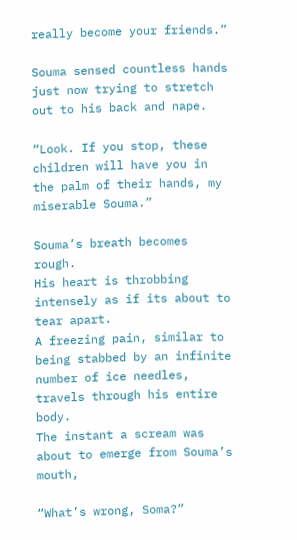really become your friends.”

Souma sensed countless hands just now trying to stretch out to his back and nape.

“Look. If you stop, these children will have you in the palm of their hands, my miserable Souma.”

Souma’s breath becomes rough.
His heart is throbbing intensely as if its about to tear apart.
A freezing pain, similar to being stabbed by an infinite number of ice needles, travels through his entire body.
The instant a scream was about to emerge from Souma’s mouth,

“What’s wrong, Soma?”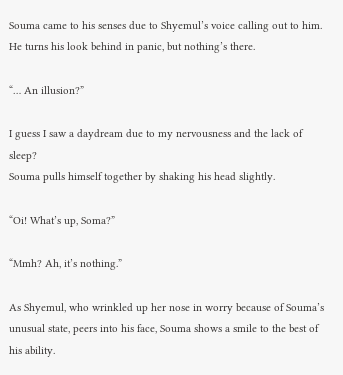Souma came to his senses due to Shyemul’s voice calling out to him.
He turns his look behind in panic, but nothing’s there.

“… An illusion?”

I guess I saw a daydream due to my nervousness and the lack of sleep?
Souma pulls himself together by shaking his head slightly.

“Oi! What’s up, Soma?”

“Mmh? Ah, it’s nothing.”

As Shyemul, who wrinkled up her nose in worry because of Souma’s unusual state, peers into his face, Souma shows a smile to the best of his ability.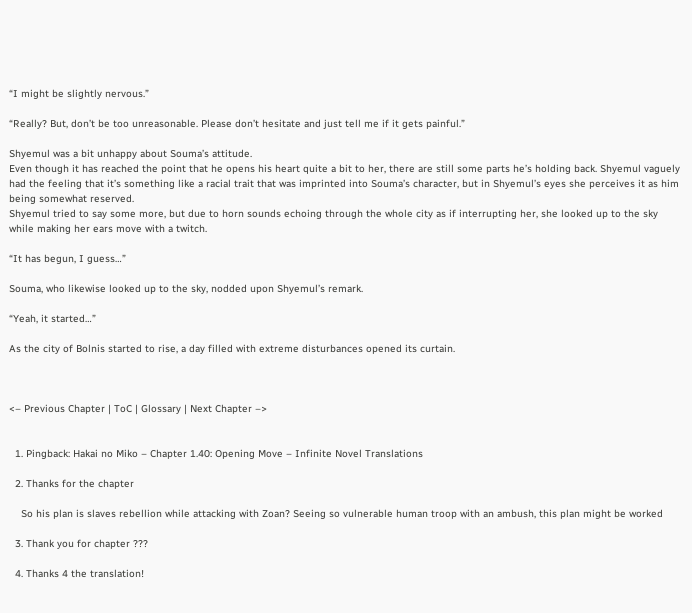“I might be slightly nervous.”

“Really? But, don’t be too unreasonable. Please don’t hesitate and just tell me if it gets painful.”

Shyemul was a bit unhappy about Souma’s attitude.
Even though it has reached the point that he opens his heart quite a bit to her, there are still some parts he’s holding back. Shyemul vaguely had the feeling that it’s something like a racial trait that was imprinted into Souma’s character, but in Shyemul’s eyes she perceives it as him being somewhat reserved.
Shyemul tried to say some more, but due to horn sounds echoing through the whole city as if interrupting her, she looked up to the sky while making her ears move with a twitch.

“It has begun, I guess…”

Souma, who likewise looked up to the sky, nodded upon Shyemul’s remark.

“Yeah, it started…”

As the city of Bolnis started to rise, a day filled with extreme disturbances opened its curtain.



<– Previous Chapter | ToC | Glossary | Next Chapter –>


  1. Pingback: Hakai no Miko – Chapter 1.40: Opening Move – Infinite Novel Translations

  2. Thanks for the chapter

    So his plan is slaves rebellion while attacking with Zoan? Seeing so vulnerable human troop with an ambush, this plan might be worked

  3. Thank you for chapter ???

  4. Thanks 4 the translation!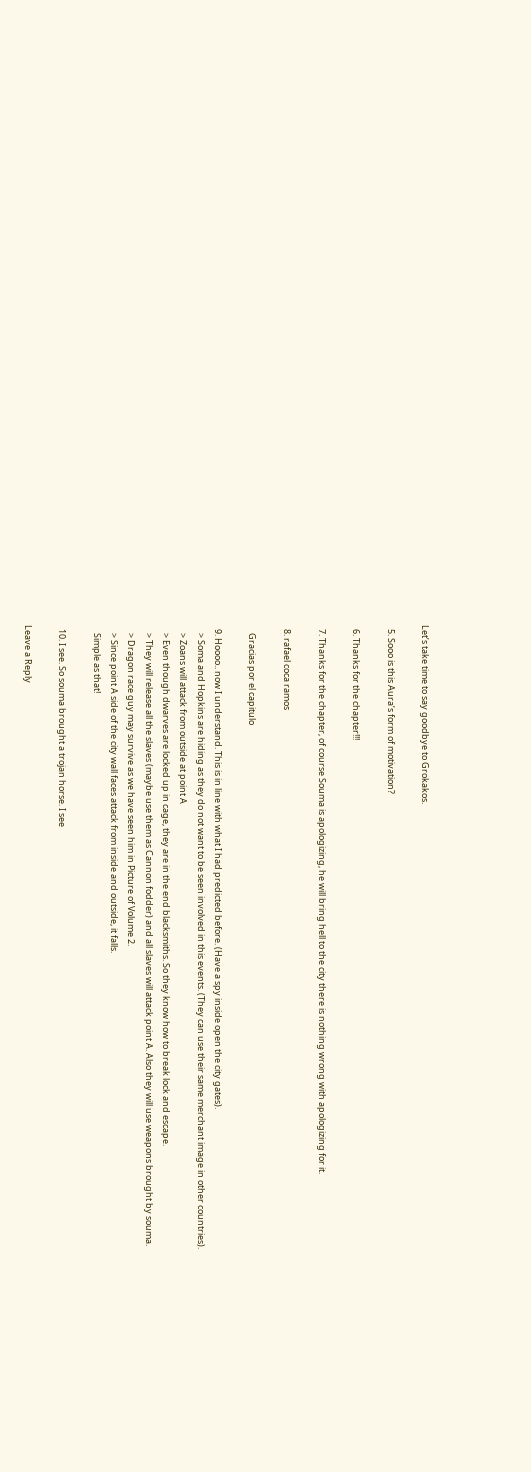Let’s take time to say goodbye to Grokakos.

  5. Sooo is this Aura’s form of motivation?

  6. Thanks for the chapter!!!

  7. Thanks for the chapter, of course Souma is apologizing, he will bring hell to the city there is nothing wrong with apologizing for it.

  8. rafael coca ramos

    Gracias por el capitulo

  9. Hoooo.. now I understand. This is in line with what I had predicted before. (Have a spy inside open the city gates).
    > Soma and Hopkins are hiding as they do not want to be seen involved in this events. (They can use their same merchant image in other countries).
    > Zoans will attack from outside at point A
    > Even though dwarves are locked up in cage, they are in the end blacksmiths. So they know how to break lock and escape.
    > They will release all the slaves (maybe use them as Cannon fodder) and all slaves will attack point A. Also they will use weapons brought by souma.
    > Dragon race guy may survive as we have seen him in Picture of Volume 2.
    > Since point A side of the city wall faces attack from inside and outside, it falls.
    Simple as that!

  10. I see. So souma brought a trojan horse. I see

Leave a Reply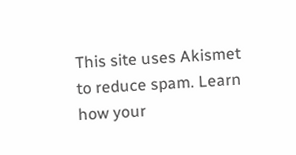This site uses Akismet to reduce spam. Learn how your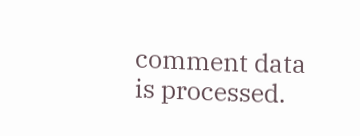comment data is processed.